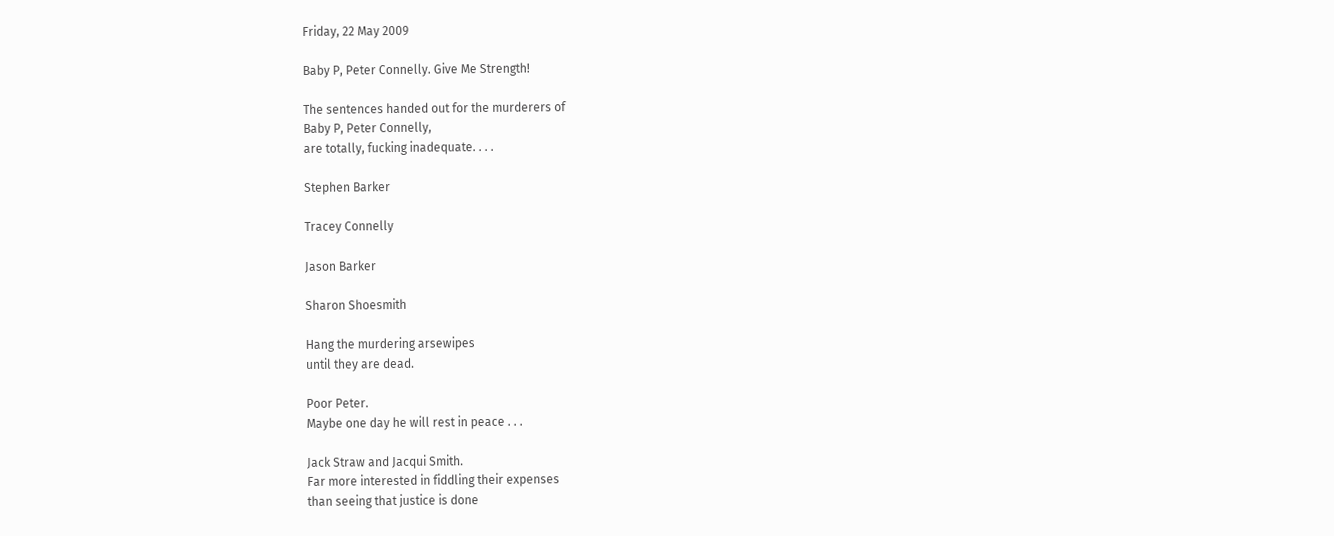Friday, 22 May 2009

Baby P, Peter Connelly. Give Me Strength!

The sentences handed out for the murderers of
Baby P, Peter Connelly,
are totally, fucking inadequate. . . .

Stephen Barker

Tracey Connelly

Jason Barker

Sharon Shoesmith

Hang the murdering arsewipes
until they are dead.

Poor Peter.
Maybe one day he will rest in peace . . .

Jack Straw and Jacqui Smith.
Far more interested in fiddling their expenses
than seeing that justice is done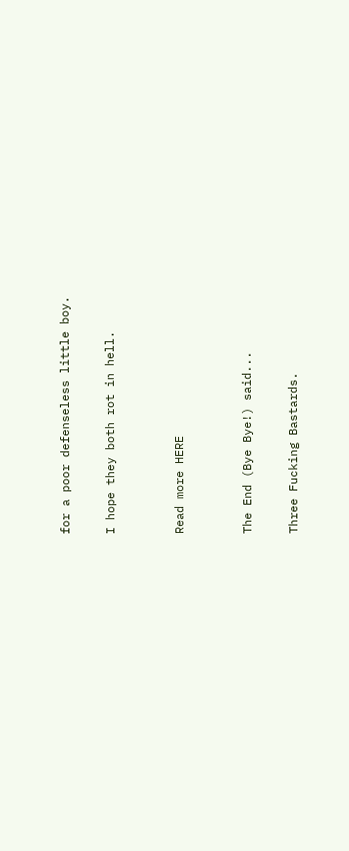for a poor defenseless little boy.

I hope they both rot in hell.


Read more HERE


The End (Bye Bye!) said...

Three Fucking Bastards.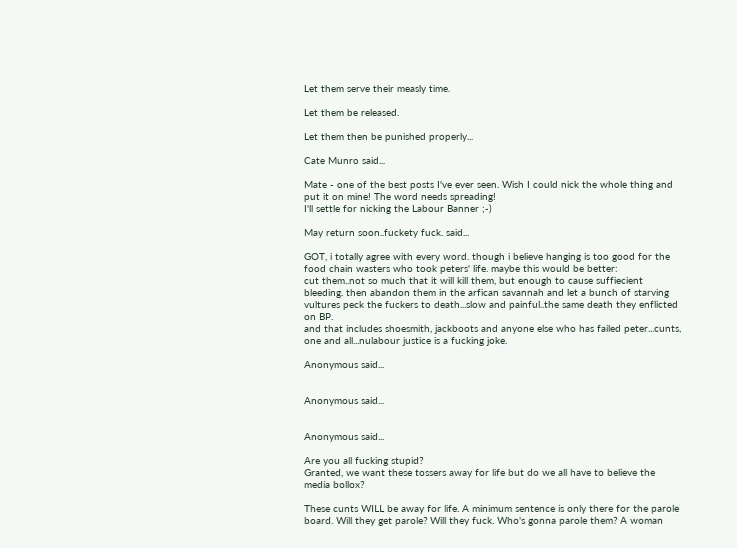Let them serve their measly time.

Let them be released.

Let them then be punished properly...

Cate Munro said...

Mate - one of the best posts I've ever seen. Wish I could nick the whole thing and put it on mine! The word needs spreading!
I'll settle for nicking the Labour Banner ;-)

May return soon..fuckety fuck. said...

GOT, i totally agree with every word. though i believe hanging is too good for the food chain wasters who took peters' life. maybe this would be better:
cut them..not so much that it will kill them, but enough to cause suffiecient bleeding. then abandon them in the arfican savannah and let a bunch of starving vultures peck the fuckers to death...slow and painful..the same death they enflicted on BP.
and that includes shoesmith, jackboots and anyone else who has failed peter...cunts, one and all...nulabour justice is a fucking joke.

Anonymous said...


Anonymous said...


Anonymous said...

Are you all fucking stupid?
Granted, we want these tossers away for life but do we all have to believe the media bollox?

These cunts WILL be away for life. A minimum sentence is only there for the parole board. Will they get parole? Will they fuck. Who's gonna parole them? A woman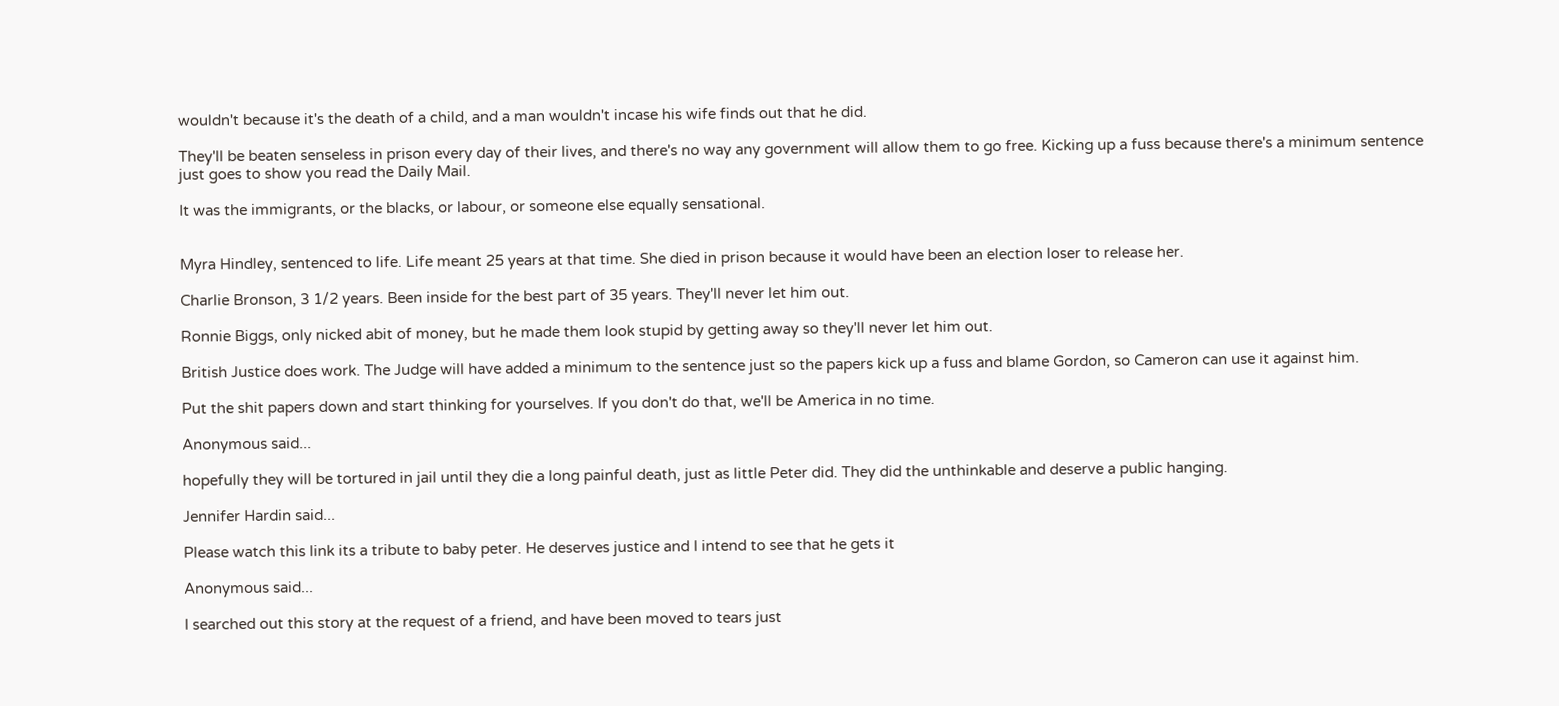wouldn't because it's the death of a child, and a man wouldn't incase his wife finds out that he did.

They'll be beaten senseless in prison every day of their lives, and there's no way any government will allow them to go free. Kicking up a fuss because there's a minimum sentence just goes to show you read the Daily Mail.

It was the immigrants, or the blacks, or labour, or someone else equally sensational.


Myra Hindley, sentenced to life. Life meant 25 years at that time. She died in prison because it would have been an election loser to release her.

Charlie Bronson, 3 1/2 years. Been inside for the best part of 35 years. They'll never let him out.

Ronnie Biggs, only nicked abit of money, but he made them look stupid by getting away so they'll never let him out.

British Justice does work. The Judge will have added a minimum to the sentence just so the papers kick up a fuss and blame Gordon, so Cameron can use it against him.

Put the shit papers down and start thinking for yourselves. If you don't do that, we'll be America in no time.

Anonymous said...

hopefully they will be tortured in jail until they die a long painful death, just as little Peter did. They did the unthinkable and deserve a public hanging.

Jennifer Hardin said...

Please watch this link its a tribute to baby peter. He deserves justice and I intend to see that he gets it

Anonymous said...

I searched out this story at the request of a friend, and have been moved to tears just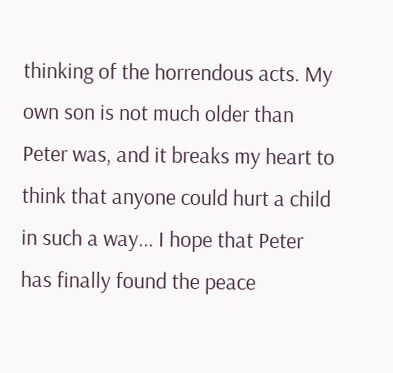thinking of the horrendous acts. My own son is not much older than Peter was, and it breaks my heart to think that anyone could hurt a child in such a way... I hope that Peter has finally found the peace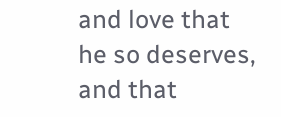and love that he so deserves, and that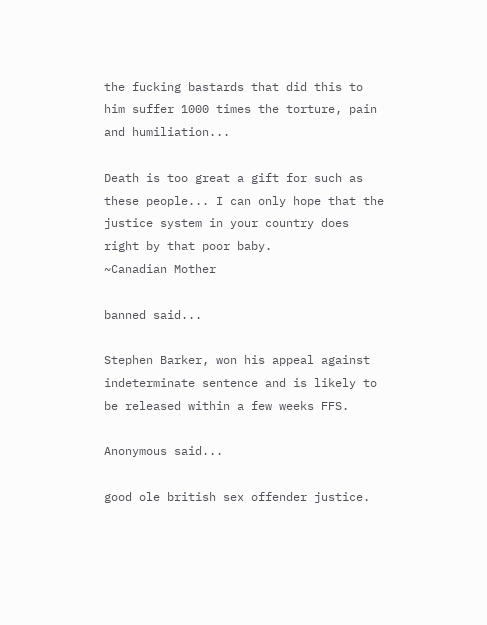the fucking bastards that did this to him suffer 1000 times the torture, pain and humiliation...

Death is too great a gift for such as these people... I can only hope that the justice system in your country does right by that poor baby.
~Canadian Mother

banned said...

Stephen Barker, won his appeal against indeterminate sentence and is likely to be released within a few weeks FFS.

Anonymous said...

good ole british sex offender justice.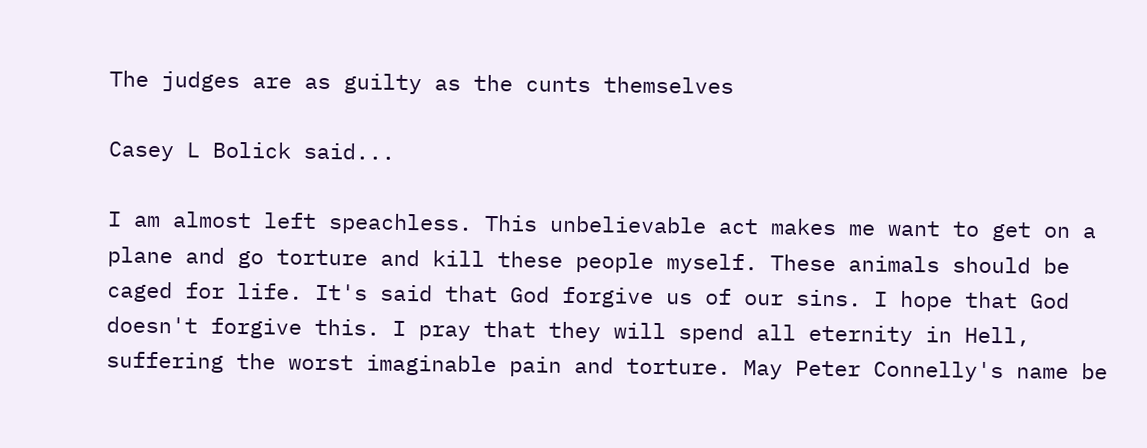The judges are as guilty as the cunts themselves

Casey L Bolick said...

I am almost left speachless. This unbelievable act makes me want to get on a plane and go torture and kill these people myself. These animals should be caged for life. It's said that God forgive us of our sins. I hope that God doesn't forgive this. I pray that they will spend all eternity in Hell, suffering the worst imaginable pain and torture. May Peter Connelly's name be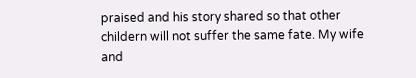praised and his story shared so that other childern will not suffer the same fate. My wife and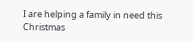I are helping a family in need this Christmas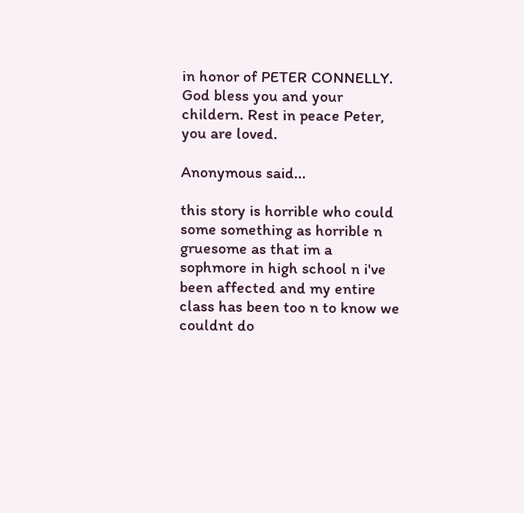in honor of PETER CONNELLY. God bless you and your childern. Rest in peace Peter, you are loved.

Anonymous said...

this story is horrible who could some something as horrible n gruesome as that im a sophmore in high school n i've been affected and my entire class has been too n to know we couldnt do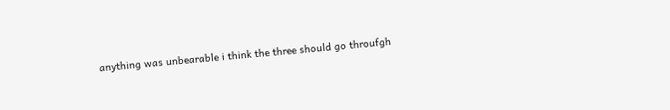anything was unbearable i think the three should go throufgh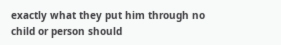exactly what they put him through no child or person should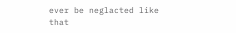ever be neglacted like that